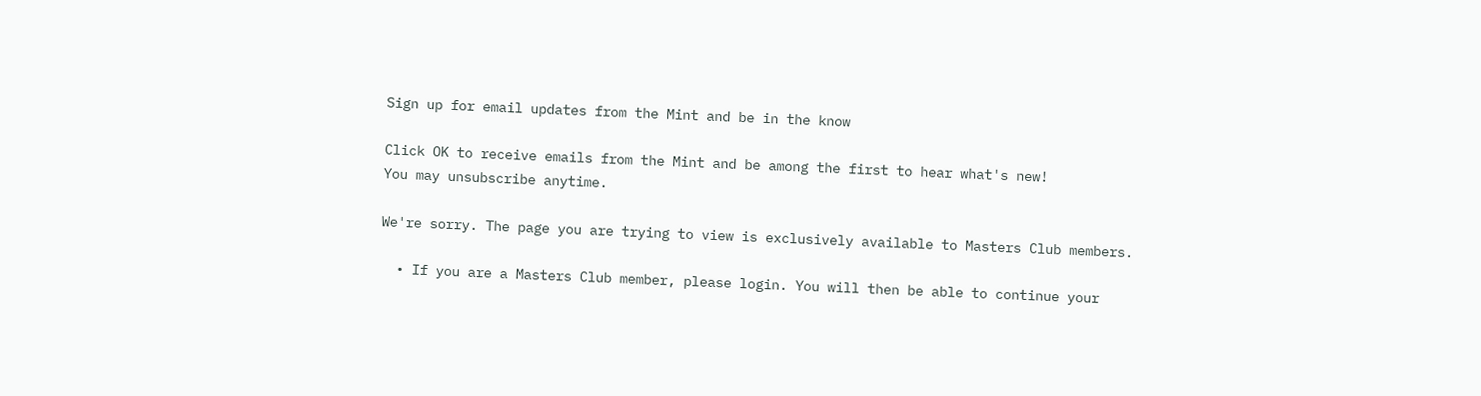Sign up for email updates from the Mint and be in the know

Click OK to receive emails from the Mint and be among the first to hear what's new!
You may unsubscribe anytime.

We're sorry. The page you are trying to view is exclusively available to Masters Club members.

  • If you are a Masters Club member, please login. You will then be able to continue your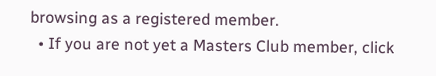browsing as a registered member.
  • If you are not yet a Masters Club member, click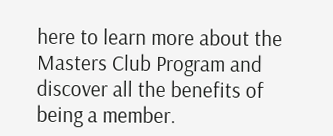here to learn more about the Masters Club Program and discover all the benefits of being a member.